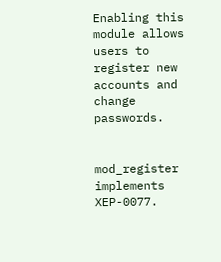Enabling this module allows users to register new accounts and change passwords.


mod_register implements XEP-0077.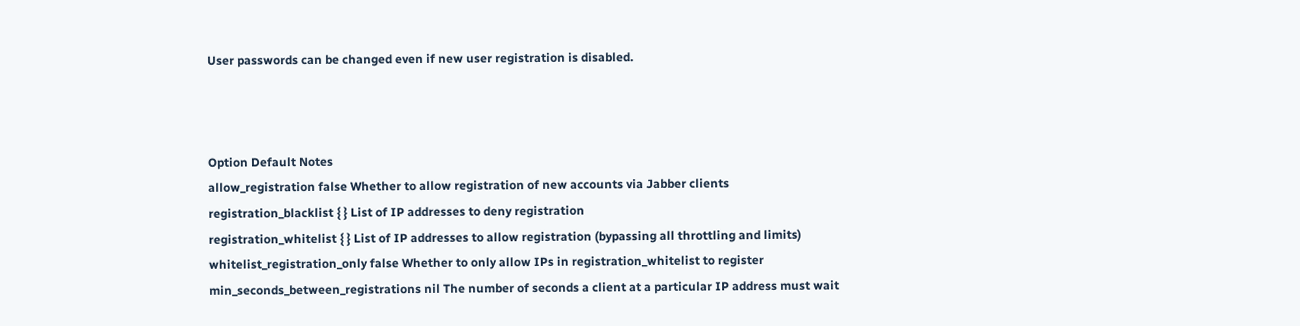User passwords can be changed even if new user registration is disabled.



Option Default Notes
allow_registration false Whether to allow registration of new accounts via Jabber clients
registration_blacklist { } List of IP addresses to deny registration
registration_whitelist { } List of IP addresses to allow registration (bypassing all throttling and limits)
whitelist_registration_only false Whether to only allow IPs in registration_whitelist to register
min_seconds_between_registrations nil The number of seconds a client at a particular IP address must wait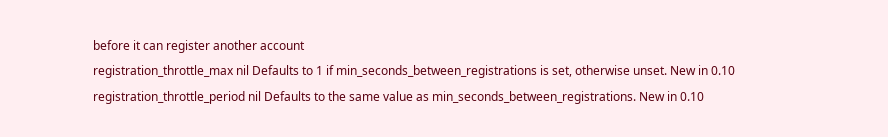before it can register another account
registration_throttle_max nil Defaults to 1 if min_seconds_between_registrations is set, otherwise unset. New in 0.10
registration_throttle_period nil Defaults to the same value as min_seconds_between_registrations. New in 0.10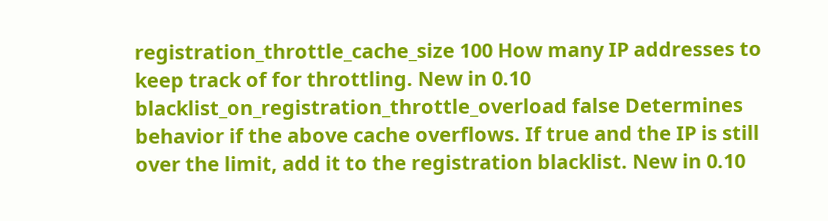registration_throttle_cache_size 100 How many IP addresses to keep track of for throttling. New in 0.10
blacklist_on_registration_throttle_overload false Determines behavior if the above cache overflows. If true and the IP is still over the limit, add it to the registration blacklist. New in 0.10